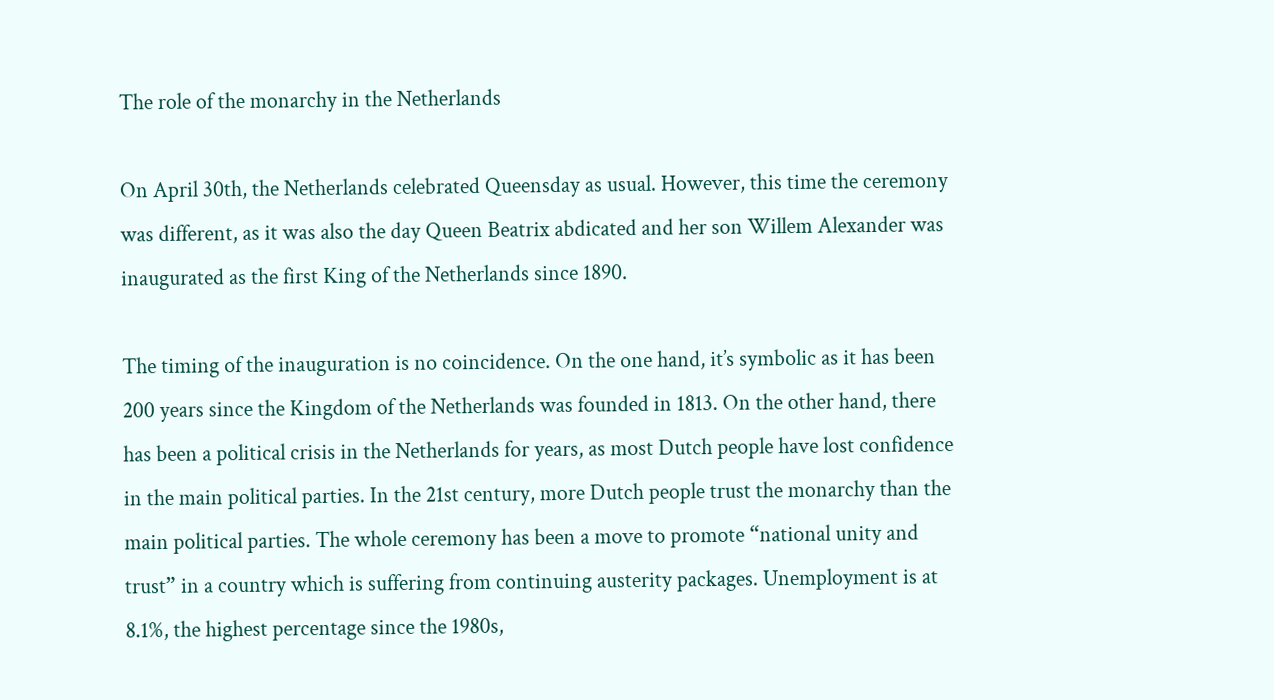The role of the monarchy in the Netherlands

On April 30th, the Netherlands celebrated Queensday as usual. However, this time the ceremony was different, as it was also the day Queen Beatrix abdicated and her son Willem Alexander was inaugurated as the first King of the Netherlands since 1890.

The timing of the inauguration is no coincidence. On the one hand, it’s symbolic as it has been 200 years since the Kingdom of the Netherlands was founded in 1813. On the other hand, there has been a political crisis in the Netherlands for years, as most Dutch people have lost confidence in the main political parties. In the 21st century, more Dutch people trust the monarchy than the main political parties. The whole ceremony has been a move to promote “national unity and trust” in a country which is suffering from continuing austerity packages. Unemployment is at 8.1%, the highest percentage since the 1980s,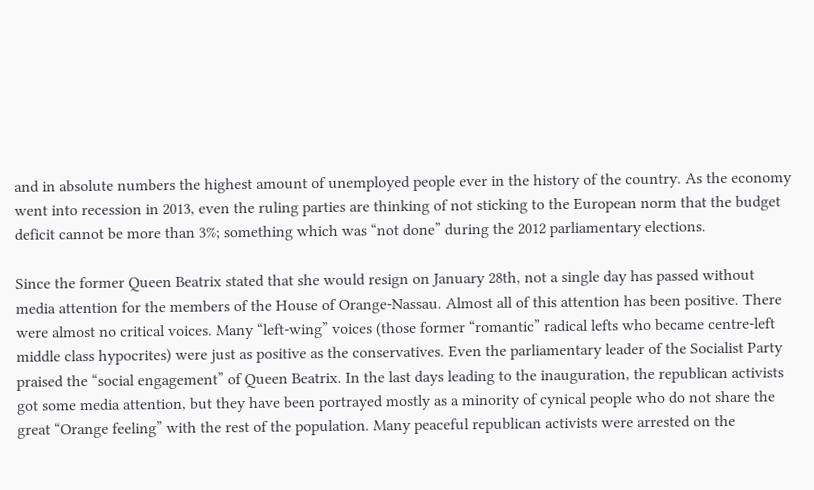and in absolute numbers the highest amount of unemployed people ever in the history of the country. As the economy went into recession in 2013, even the ruling parties are thinking of not sticking to the European norm that the budget deficit cannot be more than 3%; something which was “not done” during the 2012 parliamentary elections.

Since the former Queen Beatrix stated that she would resign on January 28th, not a single day has passed without media attention for the members of the House of Orange-Nassau. Almost all of this attention has been positive. There were almost no critical voices. Many “left-wing” voices (those former “romantic” radical lefts who became centre-left middle class hypocrites) were just as positive as the conservatives. Even the parliamentary leader of the Socialist Party praised the “social engagement” of Queen Beatrix. In the last days leading to the inauguration, the republican activists got some media attention, but they have been portrayed mostly as a minority of cynical people who do not share the great “Orange feeling” with the rest of the population. Many peaceful republican activists were arrested on the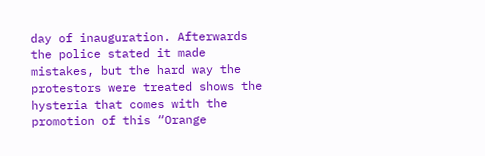day of inauguration. Afterwards the police stated it made mistakes, but the hard way the protestors were treated shows the hysteria that comes with the promotion of this “Orange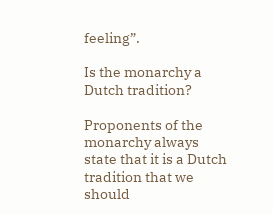feeling”.

Is the monarchy a Dutch tradition?

Proponents of the monarchy always state that it is a Dutch tradition that we should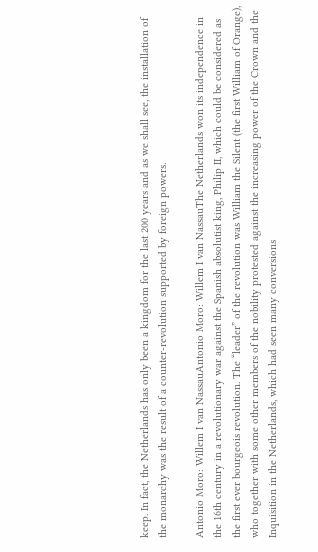keep. In fact, the Netherlands has only been a kingdom for the last 200 years and as we shall see, the installation of the monarchy was the result of a counter-revolution supported by foreign powers.

Antonio Moro: Willem I van NassauAntonio Moro: Willem I van NassauThe Netherlands won its independence in the 16th century in a revolutionary war against the Spanish absolutist king, Philip II, which could be considered as the first ever bourgeois revolution. The “leader” of the revolution was William the Silent (the first William of Orange), who together with some other members of the nobility protested against the increasing power of the Crown and the Inquisition in the Netherlands, which had seen many conversions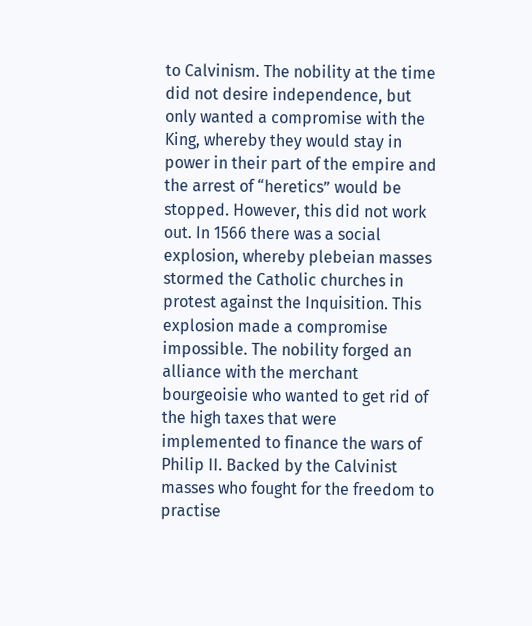to Calvinism. The nobility at the time did not desire independence, but only wanted a compromise with the King, whereby they would stay in power in their part of the empire and the arrest of “heretics” would be stopped. However, this did not work out. In 1566 there was a social explosion, whereby plebeian masses stormed the Catholic churches in protest against the Inquisition. This explosion made a compromise impossible. The nobility forged an alliance with the merchant bourgeoisie who wanted to get rid of the high taxes that were implemented to finance the wars of Philip II. Backed by the Calvinist masses who fought for the freedom to practise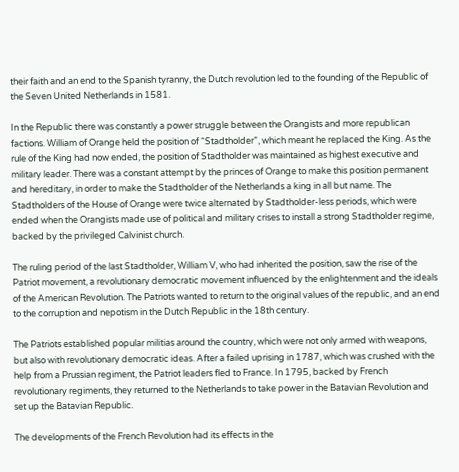their faith and an end to the Spanish tyranny, the Dutch revolution led to the founding of the Republic of the Seven United Netherlands in 1581.

In the Republic there was constantly a power struggle between the Orangists and more republican factions. William of Orange held the position of “Stadtholder”, which meant he replaced the King. As the rule of the King had now ended, the position of Stadtholder was maintained as highest executive and military leader. There was a constant attempt by the princes of Orange to make this position permanent and hereditary, in order to make the Stadtholder of the Netherlands a king in all but name. The Stadtholders of the House of Orange were twice alternated by Stadtholder-less periods, which were ended when the Orangists made use of political and military crises to install a strong Stadtholder regime, backed by the privileged Calvinist church.

The ruling period of the last Stadtholder, William V, who had inherited the position, saw the rise of the Patriot movement, a revolutionary democratic movement influenced by the enlightenment and the ideals of the American Revolution. The Patriots wanted to return to the original values of the republic, and an end to the corruption and nepotism in the Dutch Republic in the 18th century.

The Patriots established popular militias around the country, which were not only armed with weapons, but also with revolutionary democratic ideas. After a failed uprising in 1787, which was crushed with the help from a Prussian regiment, the Patriot leaders fled to France. In 1795, backed by French revolutionary regiments, they returned to the Netherlands to take power in the Batavian Revolution and set up the Batavian Republic.

The developments of the French Revolution had its effects in the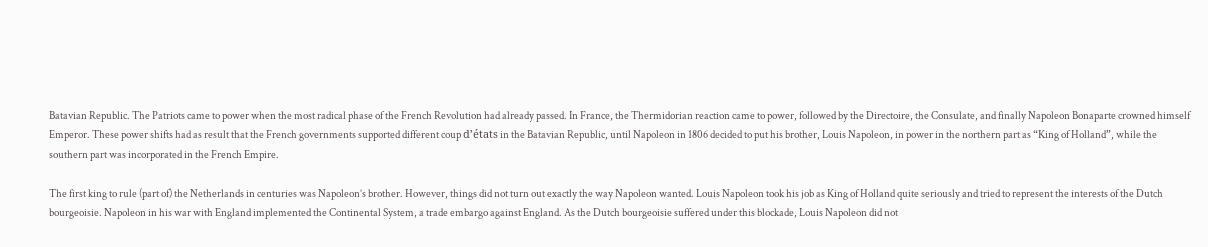Batavian Republic. The Patriots came to power when the most radical phase of the French Revolution had already passed. In France, the Thermidorian reaction came to power, followed by the Directoire, the Consulate, and finally Napoleon Bonaparte crowned himself Emperor. These power shifts had as result that the French governments supported different coup d’états in the Batavian Republic, until Napoleon in 1806 decided to put his brother, Louis Napoleon, in power in the northern part as “King of Holland”, while the southern part was incorporated in the French Empire.

The first king to rule (part of) the Netherlands in centuries was Napoleon’s brother. However, things did not turn out exactly the way Napoleon wanted. Louis Napoleon took his job as King of Holland quite seriously and tried to represent the interests of the Dutch bourgeoisie. Napoleon in his war with England implemented the Continental System, a trade embargo against England. As the Dutch bourgeoisie suffered under this blockade, Louis Napoleon did not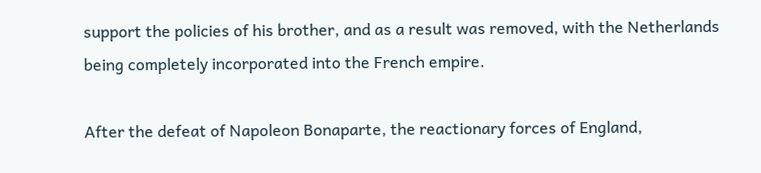support the policies of his brother, and as a result was removed, with the Netherlands being completely incorporated into the French empire.

After the defeat of Napoleon Bonaparte, the reactionary forces of England,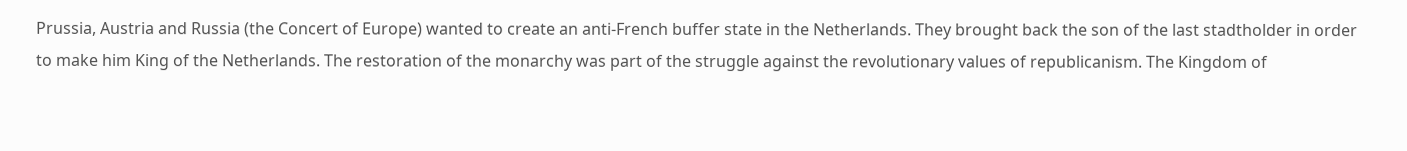Prussia, Austria and Russia (the Concert of Europe) wanted to create an anti-French buffer state in the Netherlands. They brought back the son of the last stadtholder in order to make him King of the Netherlands. The restoration of the monarchy was part of the struggle against the revolutionary values of republicanism. The Kingdom of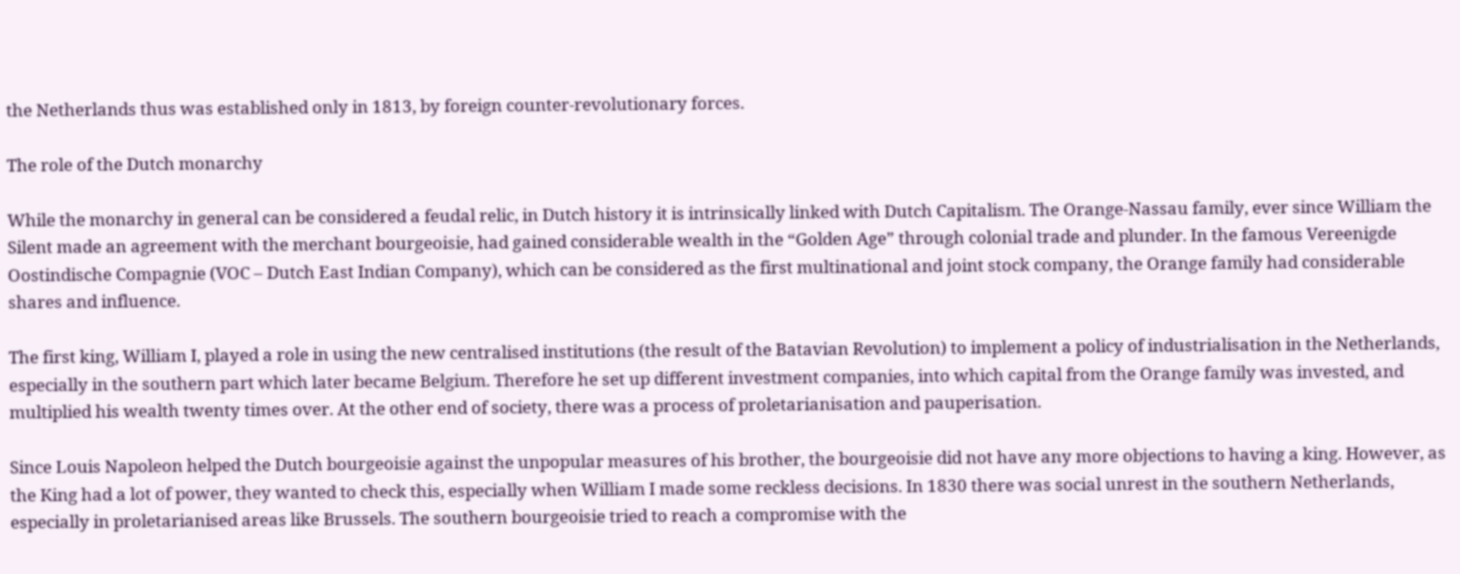the Netherlands thus was established only in 1813, by foreign counter-revolutionary forces.

The role of the Dutch monarchy

While the monarchy in general can be considered a feudal relic, in Dutch history it is intrinsically linked with Dutch Capitalism. The Orange-Nassau family, ever since William the Silent made an agreement with the merchant bourgeoisie, had gained considerable wealth in the “Golden Age” through colonial trade and plunder. In the famous Vereenigde Oostindische Compagnie (VOC – Dutch East Indian Company), which can be considered as the first multinational and joint stock company, the Orange family had considerable shares and influence.

The first king, William I, played a role in using the new centralised institutions (the result of the Batavian Revolution) to implement a policy of industrialisation in the Netherlands, especially in the southern part which later became Belgium. Therefore he set up different investment companies, into which capital from the Orange family was invested, and multiplied his wealth twenty times over. At the other end of society, there was a process of proletarianisation and pauperisation.

Since Louis Napoleon helped the Dutch bourgeoisie against the unpopular measures of his brother, the bourgeoisie did not have any more objections to having a king. However, as the King had a lot of power, they wanted to check this, especially when William I made some reckless decisions. In 1830 there was social unrest in the southern Netherlands, especially in proletarianised areas like Brussels. The southern bourgeoisie tried to reach a compromise with the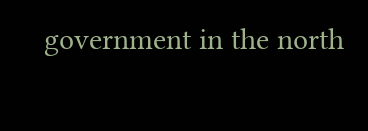government in the north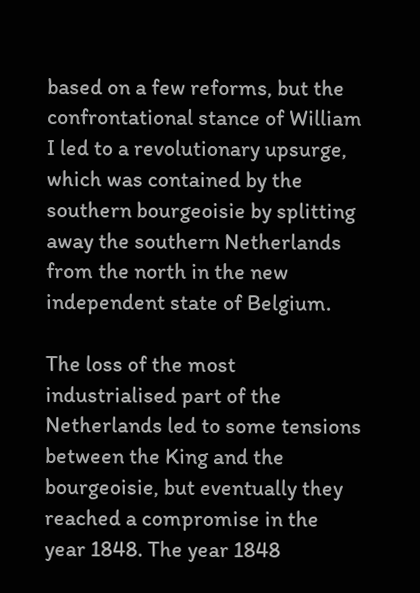based on a few reforms, but the confrontational stance of William I led to a revolutionary upsurge, which was contained by the southern bourgeoisie by splitting away the southern Netherlands from the north in the new independent state of Belgium.

The loss of the most industrialised part of the Netherlands led to some tensions between the King and the bourgeoisie, but eventually they reached a compromise in the year 1848. The year 1848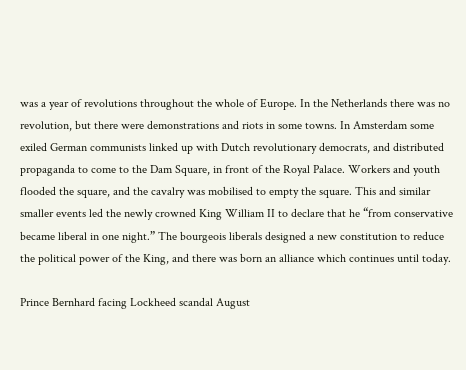was a year of revolutions throughout the whole of Europe. In the Netherlands there was no revolution, but there were demonstrations and riots in some towns. In Amsterdam some exiled German communists linked up with Dutch revolutionary democrats, and distributed propaganda to come to the Dam Square, in front of the Royal Palace. Workers and youth flooded the square, and the cavalry was mobilised to empty the square. This and similar smaller events led the newly crowned King William II to declare that he “from conservative became liberal in one night.” The bourgeois liberals designed a new constitution to reduce the political power of the King, and there was born an alliance which continues until today.

Prince Bernhard facing Lockheed scandal August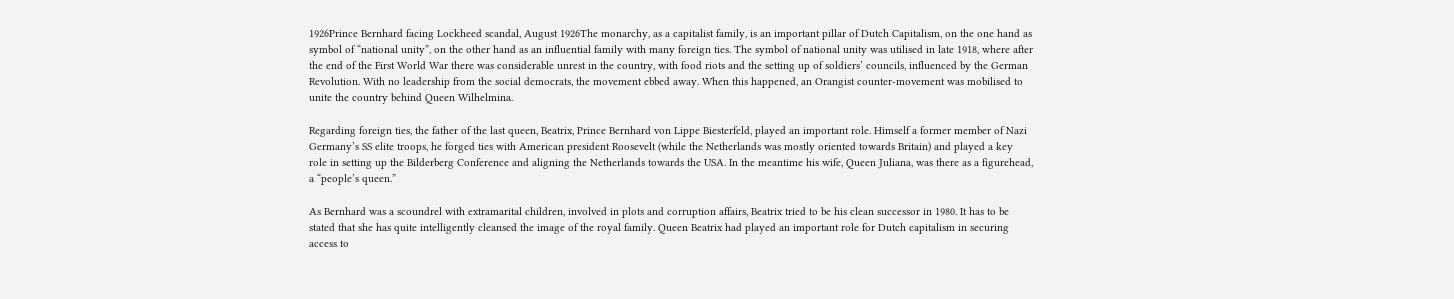1926Prince Bernhard facing Lockheed scandal, August 1926The monarchy, as a capitalist family, is an important pillar of Dutch Capitalism, on the one hand as symbol of “national unity”, on the other hand as an influential family with many foreign ties. The symbol of national unity was utilised in late 1918, where after the end of the First World War there was considerable unrest in the country, with food riots and the setting up of soldiers’ councils, influenced by the German Revolution. With no leadership from the social democrats, the movement ebbed away. When this happened, an Orangist counter-movement was mobilised to unite the country behind Queen Wilhelmina.

Regarding foreign ties, the father of the last queen, Beatrix, Prince Bernhard von Lippe Biesterfeld, played an important role. Himself a former member of Nazi Germany’s SS elite troops, he forged ties with American president Roosevelt (while the Netherlands was mostly oriented towards Britain) and played a key role in setting up the Bilderberg Conference and aligning the Netherlands towards the USA. In the meantime his wife, Queen Juliana, was there as a figurehead, a “people’s queen.”

As Bernhard was a scoundrel with extramarital children, involved in plots and corruption affairs, Beatrix tried to be his clean successor in 1980. It has to be stated that she has quite intelligently cleansed the image of the royal family. Queen Beatrix had played an important role for Dutch capitalism in securing access to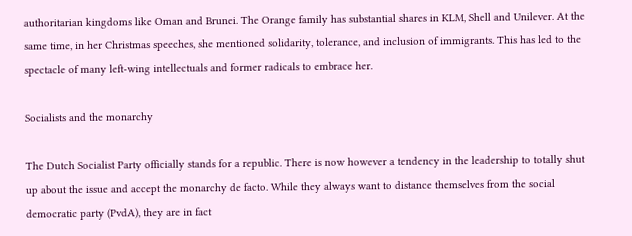authoritarian kingdoms like Oman and Brunei. The Orange family has substantial shares in KLM, Shell and Unilever. At the same time, in her Christmas speeches, she mentioned solidarity, tolerance, and inclusion of immigrants. This has led to the spectacle of many left-wing intellectuals and former radicals to embrace her.

Socialists and the monarchy

The Dutch Socialist Party officially stands for a republic. There is now however a tendency in the leadership to totally shut up about the issue and accept the monarchy de facto. While they always want to distance themselves from the social democratic party (PvdA), they are in fact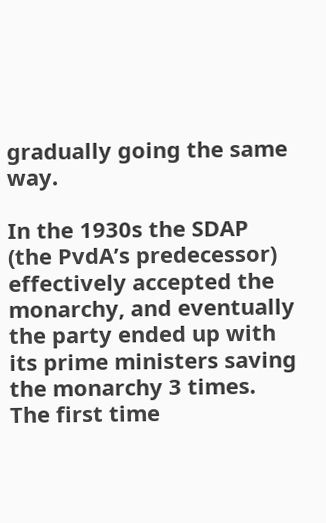gradually going the same way.

In the 1930s the SDAP (the PvdA’s predecessor) effectively accepted the monarchy, and eventually the party ended up with its prime ministers saving the monarchy 3 times. The first time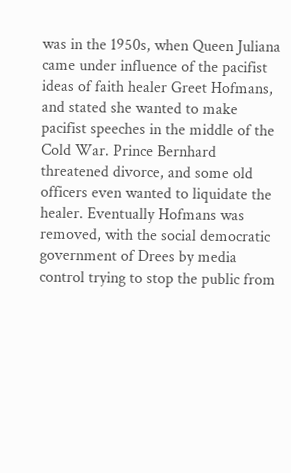was in the 1950s, when Queen Juliana came under influence of the pacifist ideas of faith healer Greet Hofmans, and stated she wanted to make pacifist speeches in the middle of the Cold War. Prince Bernhard threatened divorce, and some old officers even wanted to liquidate the healer. Eventually Hofmans was removed, with the social democratic government of Drees by media control trying to stop the public from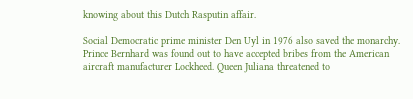knowing about this Dutch Rasputin affair.

Social Democratic prime minister Den Uyl in 1976 also saved the monarchy. Prince Bernhard was found out to have accepted bribes from the American aircraft manufacturer Lockheed. Queen Juliana threatened to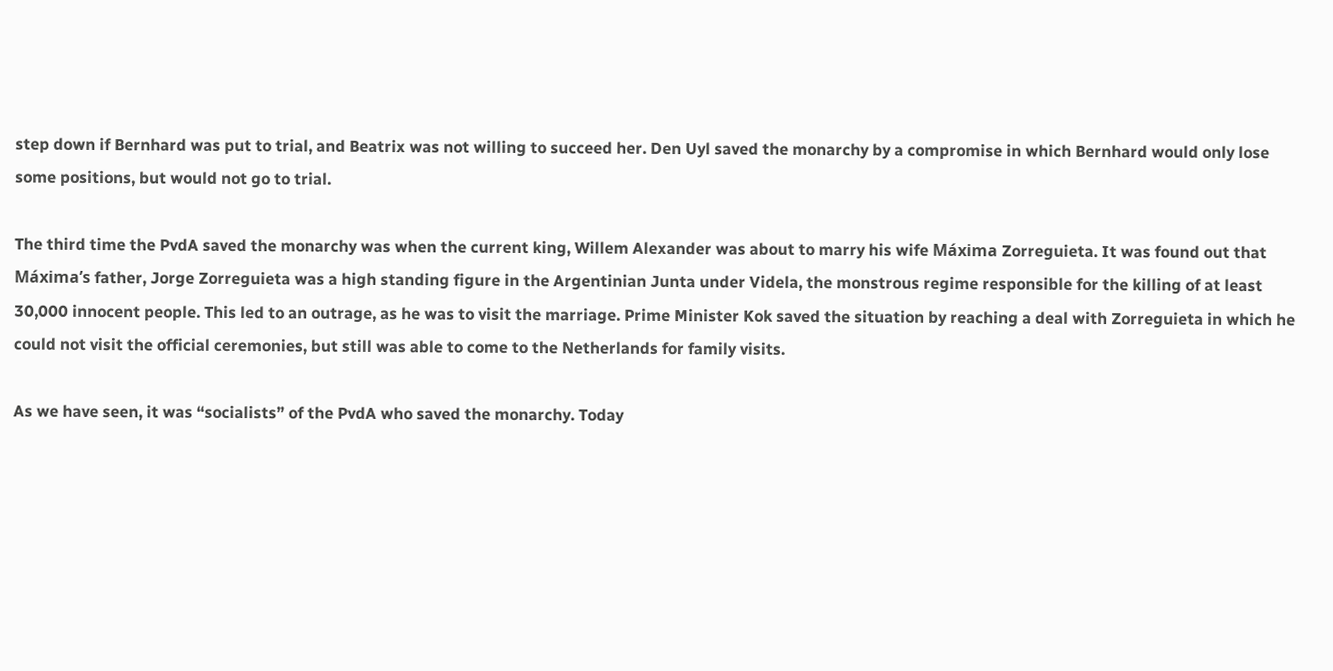step down if Bernhard was put to trial, and Beatrix was not willing to succeed her. Den Uyl saved the monarchy by a compromise in which Bernhard would only lose some positions, but would not go to trial.

The third time the PvdA saved the monarchy was when the current king, Willem Alexander was about to marry his wife Máxima Zorreguieta. It was found out that Máxima’s father, Jorge Zorreguieta was a high standing figure in the Argentinian Junta under Videla, the monstrous regime responsible for the killing of at least 30,000 innocent people. This led to an outrage, as he was to visit the marriage. Prime Minister Kok saved the situation by reaching a deal with Zorreguieta in which he could not visit the official ceremonies, but still was able to come to the Netherlands for family visits.

As we have seen, it was “socialists” of the PvdA who saved the monarchy. Today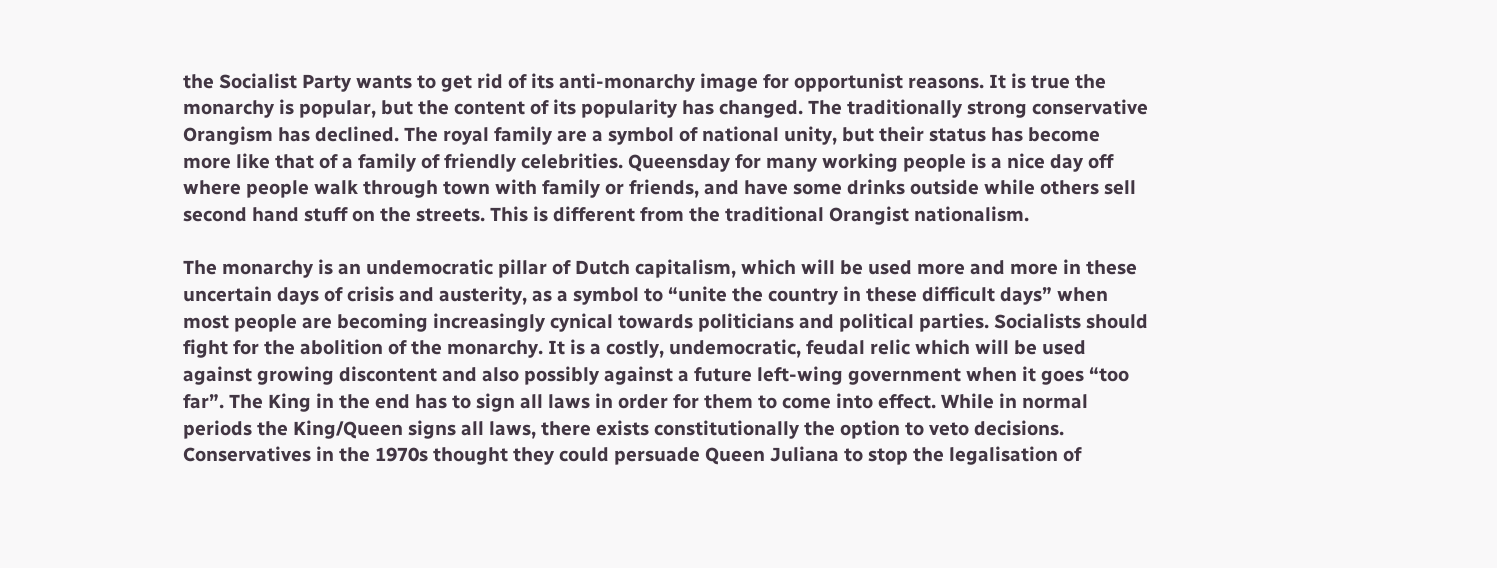the Socialist Party wants to get rid of its anti-monarchy image for opportunist reasons. It is true the monarchy is popular, but the content of its popularity has changed. The traditionally strong conservative Orangism has declined. The royal family are a symbol of national unity, but their status has become more like that of a family of friendly celebrities. Queensday for many working people is a nice day off where people walk through town with family or friends, and have some drinks outside while others sell second hand stuff on the streets. This is different from the traditional Orangist nationalism.

The monarchy is an undemocratic pillar of Dutch capitalism, which will be used more and more in these uncertain days of crisis and austerity, as a symbol to “unite the country in these difficult days” when most people are becoming increasingly cynical towards politicians and political parties. Socialists should fight for the abolition of the monarchy. It is a costly, undemocratic, feudal relic which will be used against growing discontent and also possibly against a future left-wing government when it goes “too far”. The King in the end has to sign all laws in order for them to come into effect. While in normal periods the King/Queen signs all laws, there exists constitutionally the option to veto decisions. Conservatives in the 1970s thought they could persuade Queen Juliana to stop the legalisation of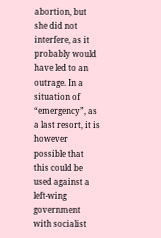abortion, but she did not interfere, as it probably would have led to an outrage. In a situation of “emergency”, as a last resort, it is however possible that this could be used against a left-wing government with socialist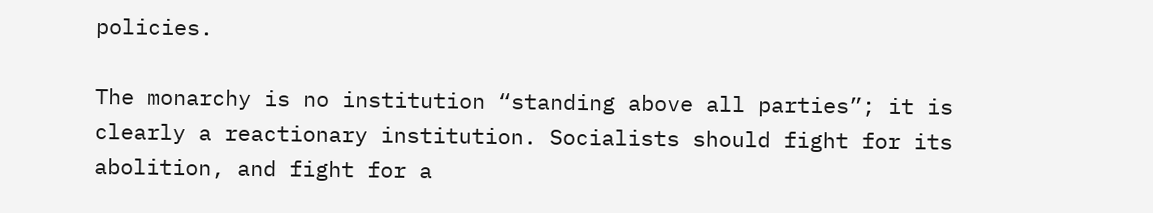policies.

The monarchy is no institution “standing above all parties”; it is clearly a reactionary institution. Socialists should fight for its abolition, and fight for a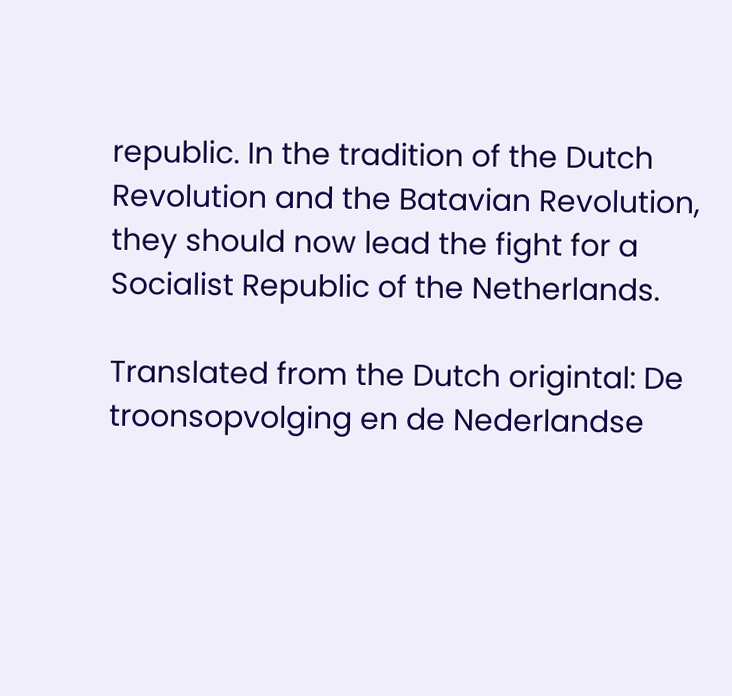republic. In the tradition of the Dutch Revolution and the Batavian Revolution, they should now lead the fight for a Socialist Republic of the Netherlands.

Translated from the Dutch origintal: De troonsopvolging en de Nederlandse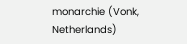monarchie (Vonk, Netherlands)